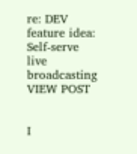re: DEV feature idea: Self-serve live broadcasting VIEW POST


I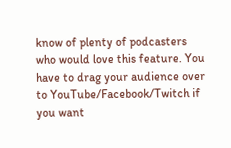know of plenty of podcasters who would love this feature. You have to drag your audience over to YouTube/Facebook/Twitch if you want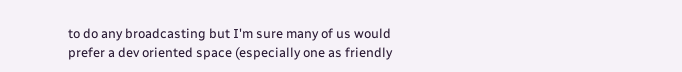to do any broadcasting but I'm sure many of us would prefer a dev oriented space (especially one as friendly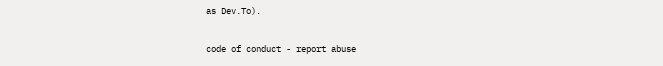as Dev.To).

code of conduct - report abuse